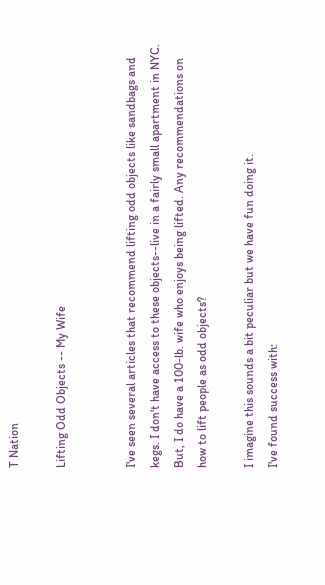T Nation

Lifting Odd Objects -- My Wife


I've seen several articles that recommend lifting odd objects like sandbags and kegs. I don't have access to these objects--live in a fairly small apartment in NYC. But, I do have a 100-lb. wife who enjoys being lifted. Any recommendations on how to lift people as odd objects?

I imagine this sounds a bit peculiar but we have fun doing it.
I've found success with: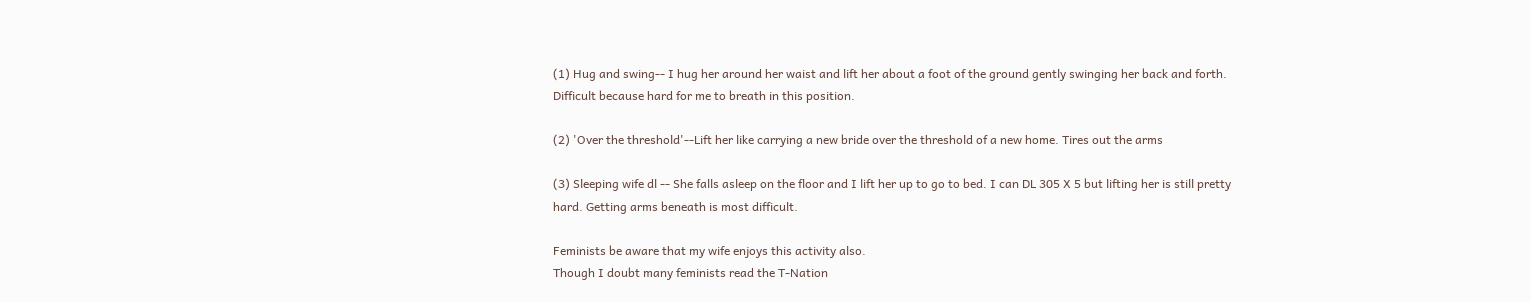(1) Hug and swing-- I hug her around her waist and lift her about a foot of the ground gently swinging her back and forth. Difficult because hard for me to breath in this position.

(2) 'Over the threshold'--Lift her like carrying a new bride over the threshold of a new home. Tires out the arms

(3) Sleeping wife dl -- She falls asleep on the floor and I lift her up to go to bed. I can DL 305 X 5 but lifting her is still pretty hard. Getting arms beneath is most difficult.

Feminists be aware that my wife enjoys this activity also.
Though I doubt many feminists read the T-Nation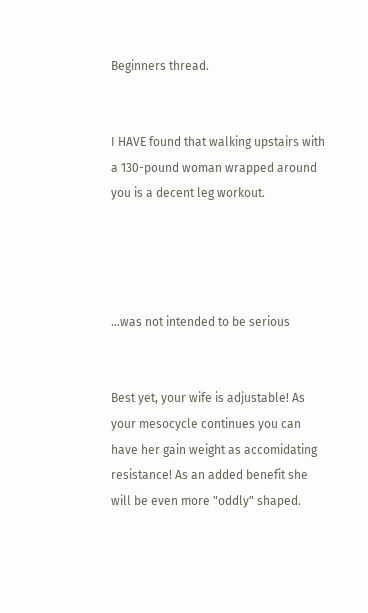Beginners thread.


I HAVE found that walking upstairs with a 130-pound woman wrapped around you is a decent leg workout.




...was not intended to be serious


Best yet, your wife is adjustable! As your mesocycle continues you can have her gain weight as accomidating resistance! As an added benefit she will be even more "oddly" shaped.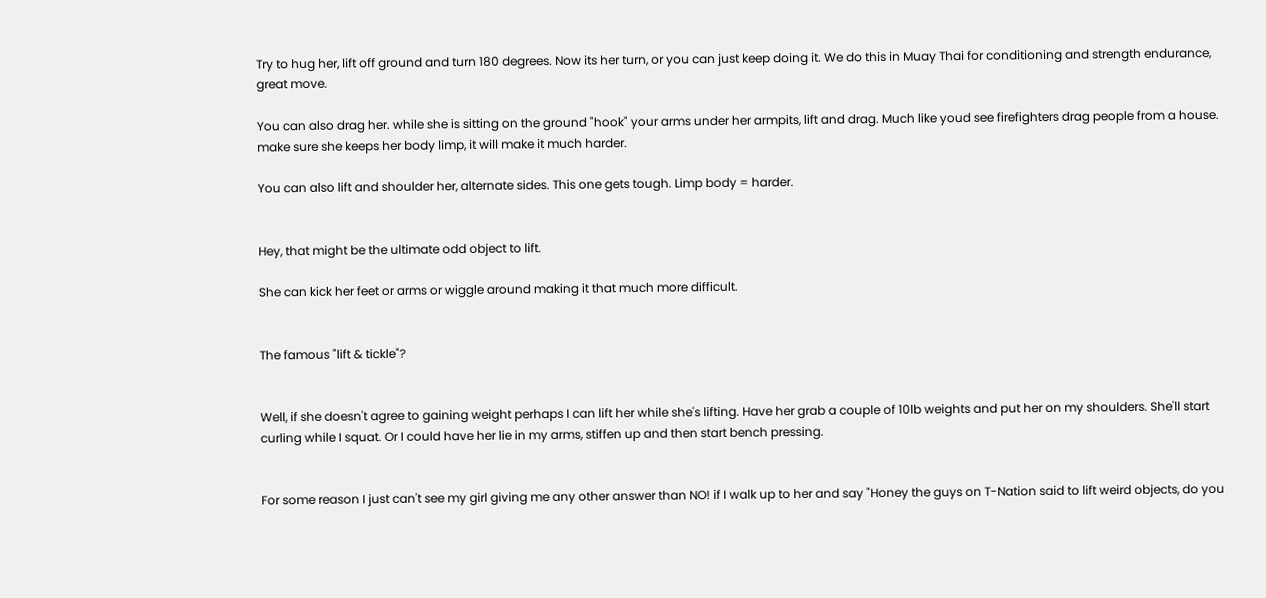Try to hug her, lift off ground and turn 180 degrees. Now its her turn, or you can just keep doing it. We do this in Muay Thai for conditioning and strength endurance, great move.

You can also drag her. while she is sitting on the ground "hook" your arms under her armpits, lift and drag. Much like youd see firefighters drag people from a house. make sure she keeps her body limp, it will make it much harder.

You can also lift and shoulder her, alternate sides. This one gets tough. Limp body = harder.


Hey, that might be the ultimate odd object to lift.

She can kick her feet or arms or wiggle around making it that much more difficult.


The famous "lift & tickle"?


Well, if she doesn't agree to gaining weight perhaps I can lift her while she's lifting. Have her grab a couple of 10lb weights and put her on my shoulders. She'll start curling while I squat. Or I could have her lie in my arms, stiffen up and then start bench pressing.


For some reason I just can't see my girl giving me any other answer than NO! if I walk up to her and say "Honey the guys on T-Nation said to lift weird objects, do you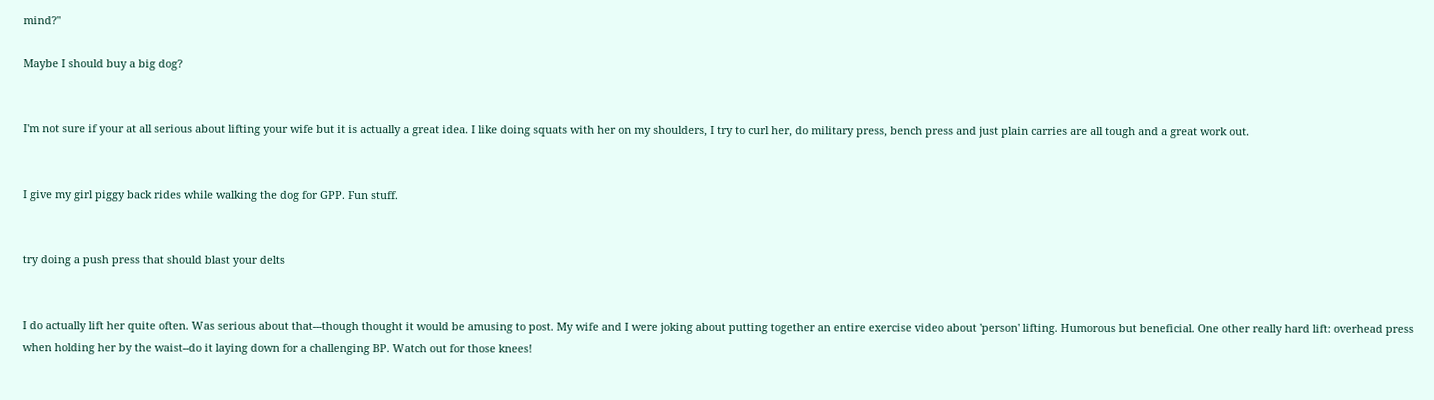mind?"

Maybe I should buy a big dog?


I'm not sure if your at all serious about lifting your wife but it is actually a great idea. I like doing squats with her on my shoulders, I try to curl her, do military press, bench press and just plain carries are all tough and a great work out.


I give my girl piggy back rides while walking the dog for GPP. Fun stuff.


try doing a push press that should blast your delts


I do actually lift her quite often. Was serious about that---though thought it would be amusing to post. My wife and I were joking about putting together an entire exercise video about 'person' lifting. Humorous but beneficial. One other really hard lift: overhead press when holding her by the waist--do it laying down for a challenging BP. Watch out for those knees!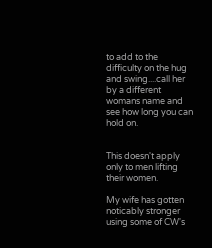to add to the difficulty on the hug and swing....call her by a different womans name and see how long you can hold on.


This doesn't apply only to men lifting their women.

My wife has gotten noticably stronger using some of CW's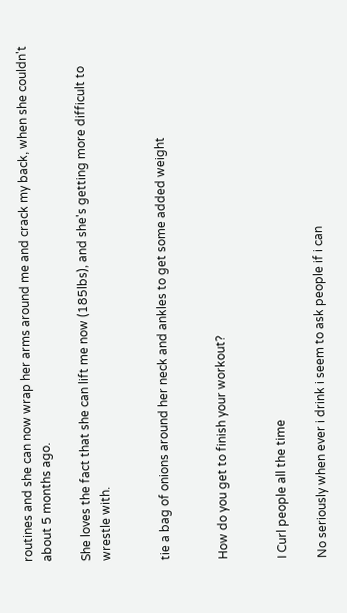routines and she can now wrap her arms around me and crack my back, when she couldn't about 5 months ago.

She loves the fact that she can lift me now (185lbs), and she's getting more difficult to wrestle with.


tie a bag of onions around her neck and ankles to get some added weight


How do you get to finish your workout?


I Curl people all the time

No seriously when ever i drink i seem to ask people if i can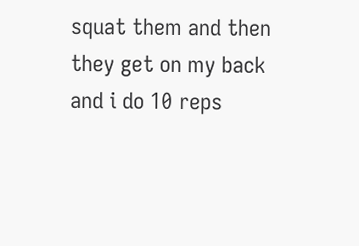squat them and then they get on my back and i do 10 reps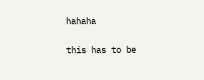hahaha


this has to be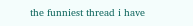the funniest thread i have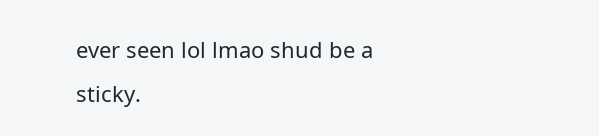ever seen lol lmao shud be a sticky.